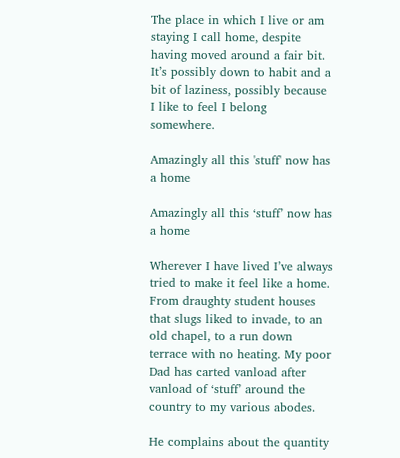The place in which I live or am staying I call home, despite having moved around a fair bit. It’s possibly down to habit and a bit of laziness, possibly because I like to feel I belong somewhere.

Amazingly all this 'stuff' now has a home

Amazingly all this ‘stuff’ now has a home

Wherever I have lived I’ve always tried to make it feel like a home. From draughty student houses that slugs liked to invade, to an old chapel, to a run down terrace with no heating. My poor Dad has carted vanload after vanload of ‘stuff’ around the country to my various abodes.

He complains about the quantity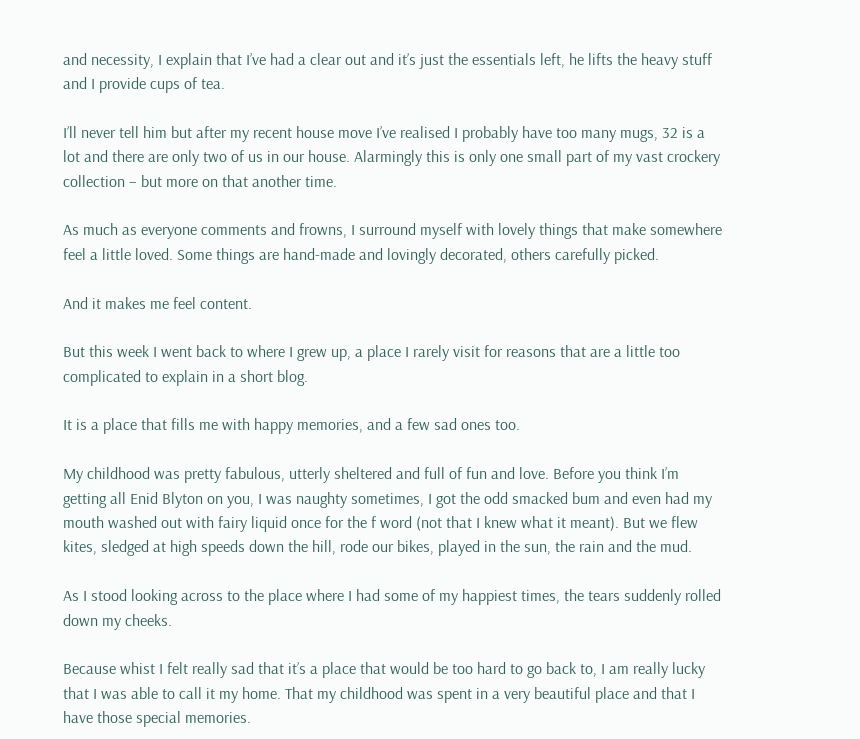and necessity, I explain that I’ve had a clear out and it’s just the essentials left, he lifts the heavy stuff and I provide cups of tea.

I’ll never tell him but after my recent house move I’ve realised I probably have too many mugs, 32 is a lot and there are only two of us in our house. Alarmingly this is only one small part of my vast crockery collection – but more on that another time.

As much as everyone comments and frowns, I surround myself with lovely things that make somewhere feel a little loved. Some things are hand-made and lovingly decorated, others carefully picked.

And it makes me feel content.

But this week I went back to where I grew up, a place I rarely visit for reasons that are a little too complicated to explain in a short blog.

It is a place that fills me with happy memories, and a few sad ones too.

My childhood was pretty fabulous, utterly sheltered and full of fun and love. Before you think I’m getting all Enid Blyton on you, I was naughty sometimes, I got the odd smacked bum and even had my mouth washed out with fairy liquid once for the f word (not that I knew what it meant). But we flew kites, sledged at high speeds down the hill, rode our bikes, played in the sun, the rain and the mud.

As I stood looking across to the place where I had some of my happiest times, the tears suddenly rolled down my cheeks.

Because whist I felt really sad that it’s a place that would be too hard to go back to, I am really lucky that I was able to call it my home. That my childhood was spent in a very beautiful place and that I have those special memories.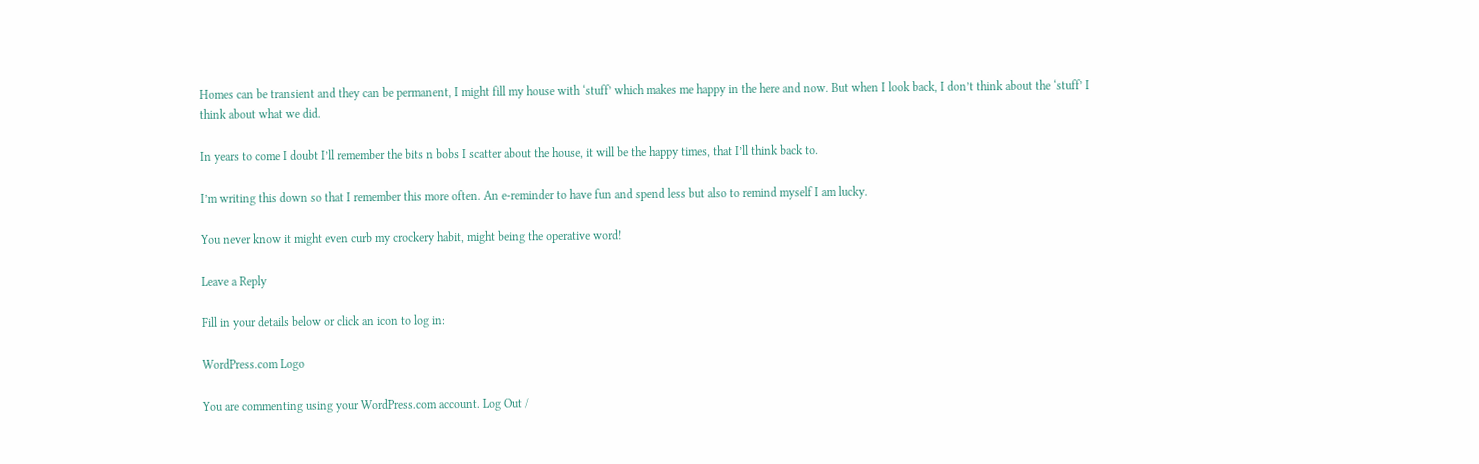Homes can be transient and they can be permanent, I might fill my house with ‘stuff’ which makes me happy in the here and now. But when I look back, I don’t think about the ‘stuff’ I think about what we did.

In years to come I doubt I’ll remember the bits n bobs I scatter about the house, it will be the happy times, that I’ll think back to.

I’m writing this down so that I remember this more often. An e-reminder to have fun and spend less but also to remind myself I am lucky.

You never know it might even curb my crockery habit, might being the operative word!

Leave a Reply

Fill in your details below or click an icon to log in:

WordPress.com Logo

You are commenting using your WordPress.com account. Log Out /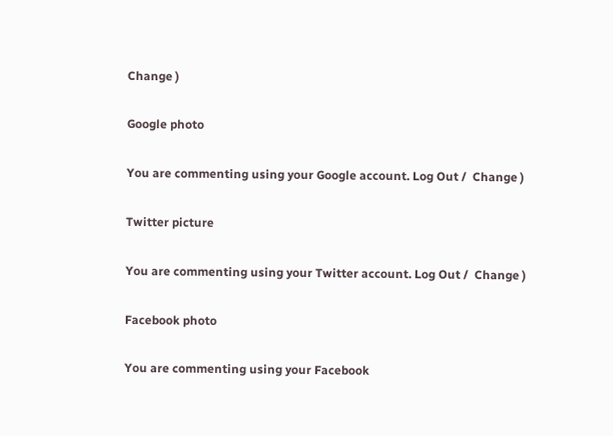Change )

Google photo

You are commenting using your Google account. Log Out /  Change )

Twitter picture

You are commenting using your Twitter account. Log Out /  Change )

Facebook photo

You are commenting using your Facebook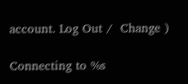account. Log Out /  Change )

Connecting to %s